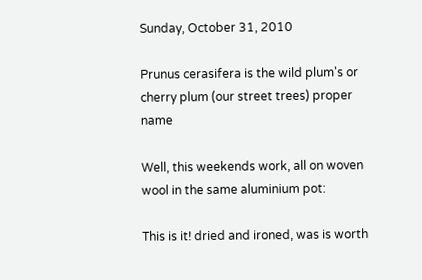Sunday, October 31, 2010

Prunus cerasifera is the wild plum's or cherry plum (our street trees) proper name

Well, this weekends work, all on woven wool in the same aluminium pot:

This is it! dried and ironed, was is worth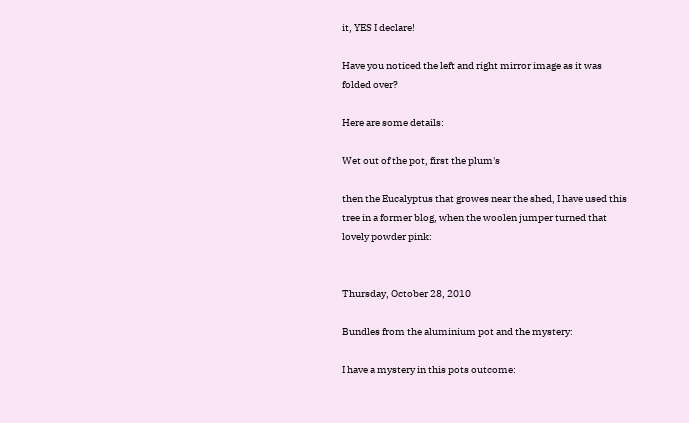it, YES I declare!

Have you noticed the left and right mirror image as it was folded over?

Here are some details:

Wet out of the pot, first the plum's

then the Eucalyptus that growes near the shed, I have used this tree in a former blog, when the woolen jumper turned that lovely powder pink:


Thursday, October 28, 2010

Bundles from the aluminium pot and the mystery:

I have a mystery in this pots outcome: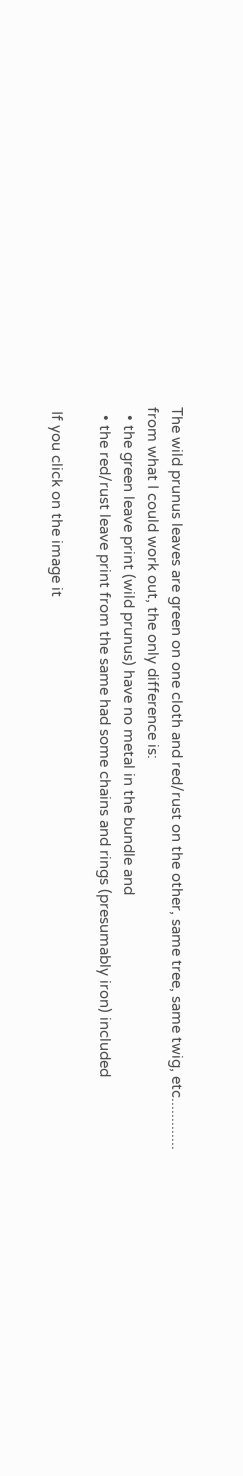The wild prunus leaves are green on one cloth and red/rust on the other, same tree, same twig, etc.............
from what I could work out, the only difference is:
  • the green leave print (wild prunus) have no metal in the bundle and
  • the red/rust leave print from the same had some chains and rings (presumably iron) included

 If you click on the image it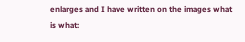enlarges and I have written on the images what is what: